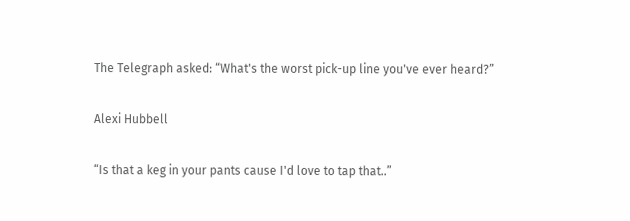The Telegraph asked: “What's the worst pick-up line you've ever heard?”

Alexi Hubbell

“Is that a keg in your pants cause I'd love to tap that..”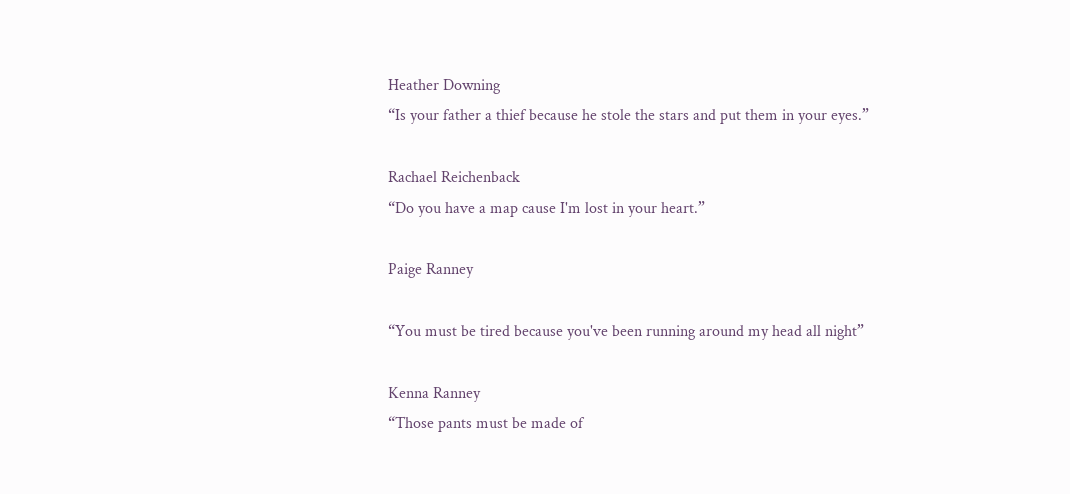Heather Downing
“Is your father a thief because he stole the stars and put them in your eyes.”

Rachael Reichenback
“Do you have a map cause I'm lost in your heart.”

Paige Ranney

“You must be tired because you've been running around my head all night”

Kenna Ranney
“Those pants must be made of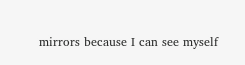mirrors because I can see myself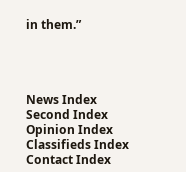in them.”




News Index Second Index Opinion Index Classifieds Index Contact Index